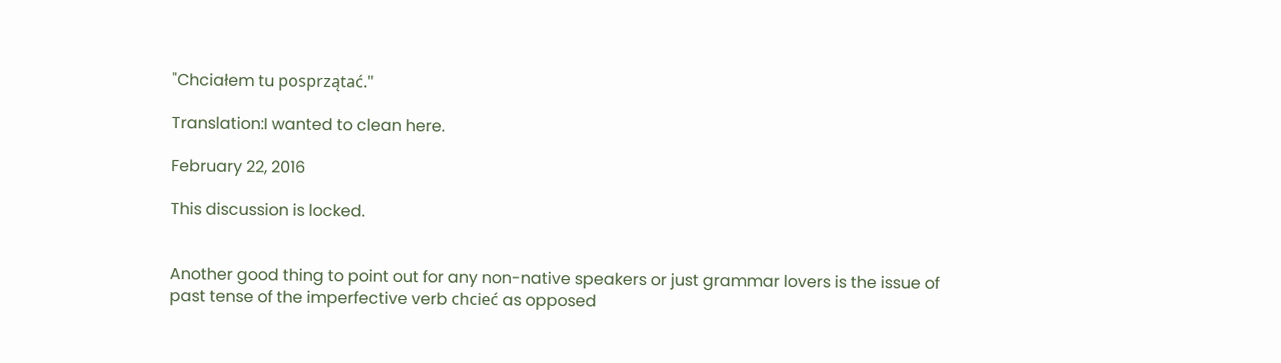"Chciałem tu posprzątać."

Translation:I wanted to clean here.

February 22, 2016

This discussion is locked.


Another good thing to point out for any non-native speakers or just grammar lovers is the issue of past tense of the imperfective verb chcieć as opposed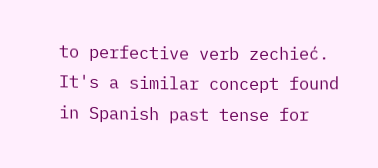to perfective verb zechieć. It's a similar concept found in Spanish past tense for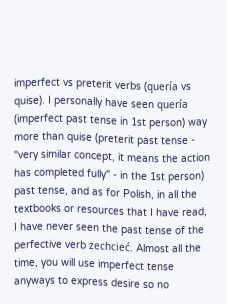imperfect vs preterit verbs (quería vs quise). I personally have seen quería (imperfect past tense in 1st person) way more than quise (preterit past tense - "very similar concept, it means the action has completed fully" - in the 1st person) past tense, and as for Polish, in all the textbooks or resources that I have read, I have never seen the past tense of the perfective verb zechcieć. Almost all the time, you will use imperfect tense anyways to express desire so no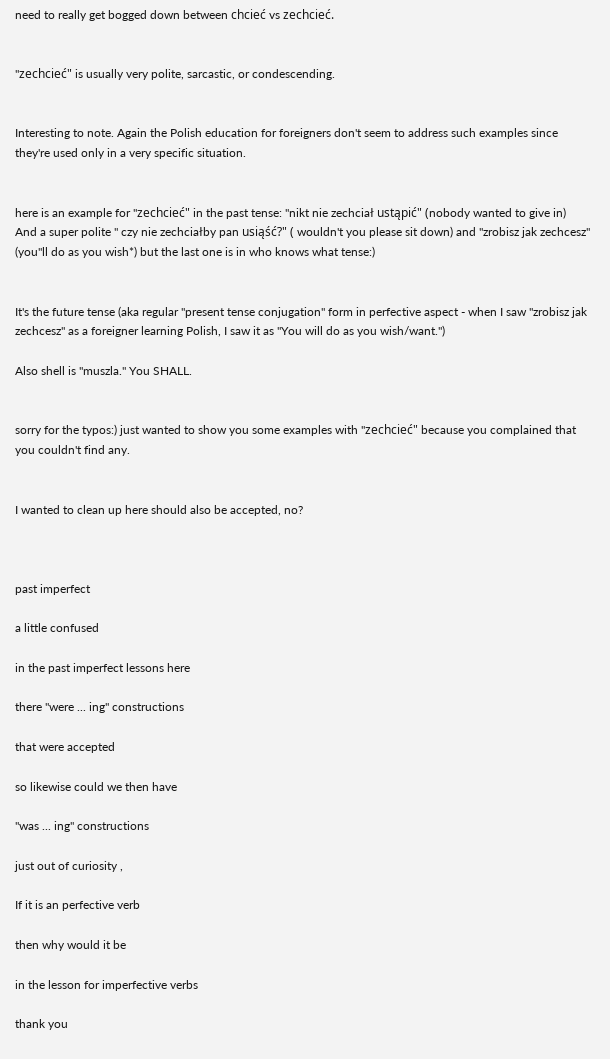need to really get bogged down between chcieć vs zechcieć.


"zechcieć" is usually very polite, sarcastic, or condescending.


Interesting to note. Again the Polish education for foreigners don't seem to address such examples since they're used only in a very specific situation.


here is an example for "zechcieć" in the past tense: "nikt nie zechciał ustąpić" (nobody wanted to give in) And a super polite " czy nie zechciałby pan usiąść?" ( wouldn't you please sit down) and "zrobisz jak zechcesz" (you"ll do as you wish*) but the last one is in who knows what tense:)


It's the future tense (aka regular "present tense conjugation" form in perfective aspect - when I saw "zrobisz jak zechcesz" as a foreigner learning Polish, I saw it as "You will do as you wish/want.")

Also shell is "muszla." You SHALL.


sorry for the typos:) just wanted to show you some examples with "zechcieć" because you complained that you couldn't find any.


I wanted to clean up here should also be accepted, no?



past imperfect

a little confused

in the past imperfect lessons here

there "were ... ing" constructions

that were accepted

so likewise could we then have

"was ... ing" constructions

just out of curiosity ,

If it is an perfective verb

then why would it be

in the lesson for imperfective verbs

thank you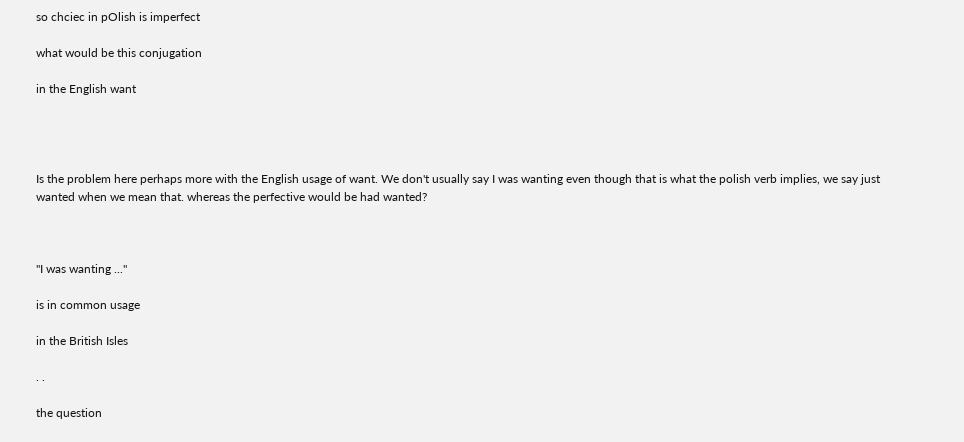so chciec in pOlish is imperfect

what would be this conjugation

in the English want




Is the problem here perhaps more with the English usage of want. We don't usually say I was wanting even though that is what the polish verb implies, we say just wanted when we mean that. whereas the perfective would be had wanted?



"I was wanting ..."

is in common usage

in the British Isles

. .

the question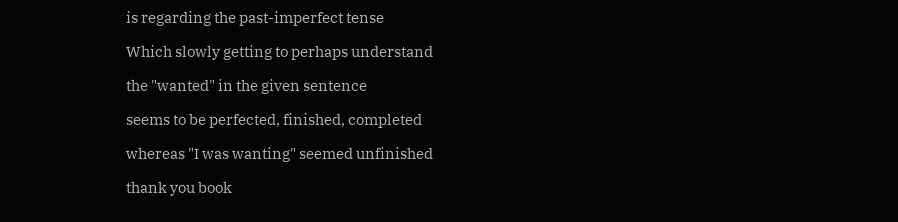is regarding the past-imperfect tense

Which slowly getting to perhaps understand

the "wanted" in the given sentence

seems to be perfected, finished, completed

whereas "I was wanting" seemed unfinished

thank you book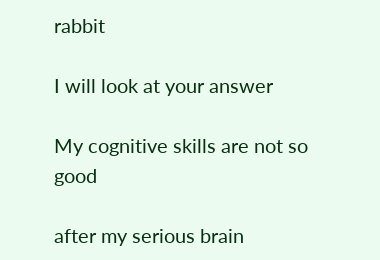rabbit

I will look at your answer

My cognitive skills are not so good

after my serious brain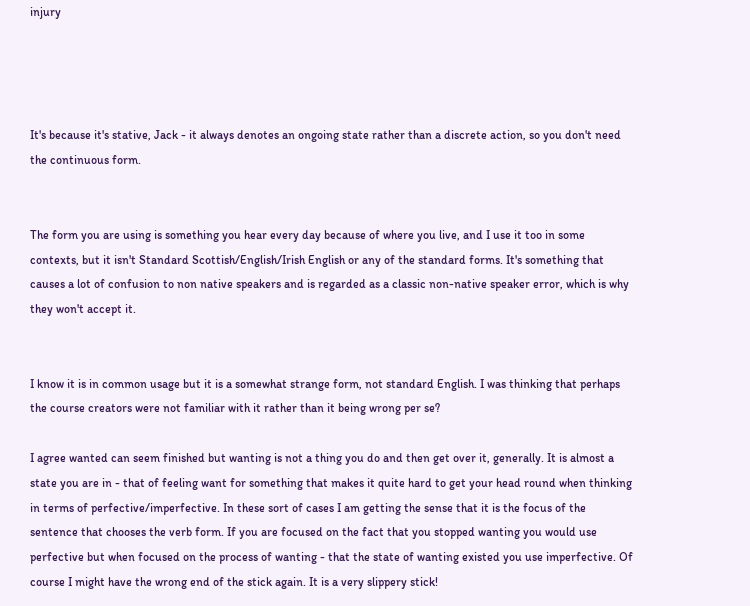injury




It's because it's stative, Jack - it always denotes an ongoing state rather than a discrete action, so you don't need the continuous form.


The form you are using is something you hear every day because of where you live, and I use it too in some contexts, but it isn't Standard Scottish/English/Irish English or any of the standard forms. It's something that causes a lot of confusion to non native speakers and is regarded as a classic non-native speaker error, which is why they won't accept it.


I know it is in common usage but it is a somewhat strange form, not standard English. I was thinking that perhaps the course creators were not familiar with it rather than it being wrong per se?

I agree wanted can seem finished but wanting is not a thing you do and then get over it, generally. It is almost a state you are in - that of feeling want for something that makes it quite hard to get your head round when thinking in terms of perfective/imperfective. In these sort of cases I am getting the sense that it is the focus of the sentence that chooses the verb form. If you are focused on the fact that you stopped wanting you would use perfective but when focused on the process of wanting - that the state of wanting existed you use imperfective. Of course I might have the wrong end of the stick again. It is a very slippery stick!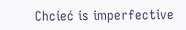Chcieć is imperfective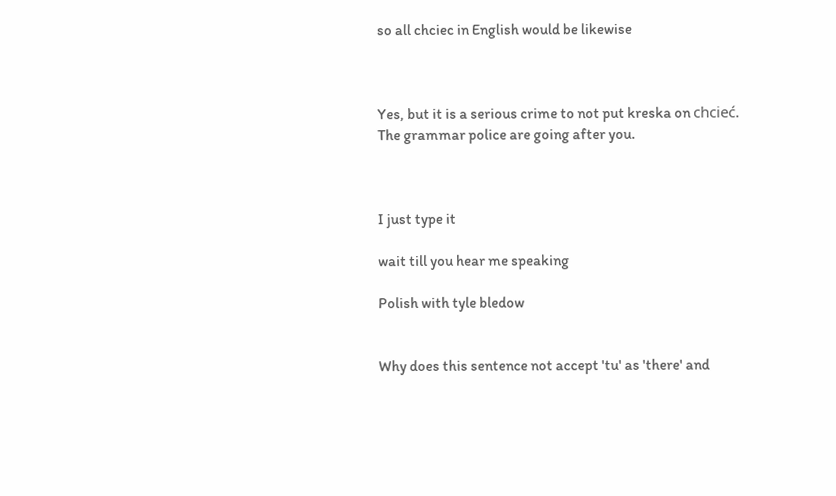so all chciec in English would be likewise



Yes, but it is a serious crime to not put kreska on chcieć. The grammar police are going after you.



I just type it

wait till you hear me speaking

Polish with tyle bledow


Why does this sentence not accept 'tu' as 'there' and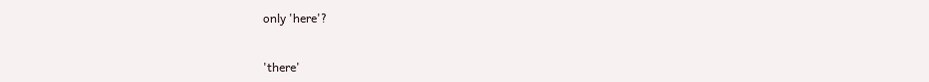only 'here'?


'there'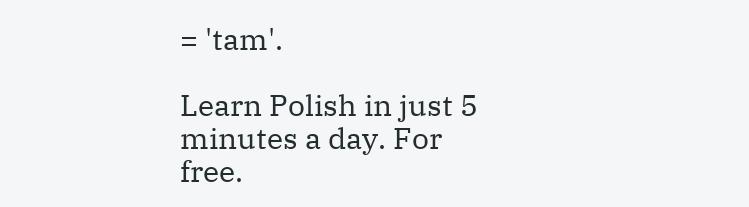= 'tam'.

Learn Polish in just 5 minutes a day. For free.